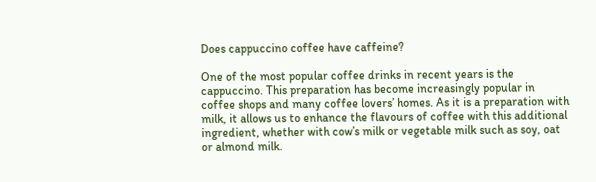Does cappuccino coffee have caffeine?

One of the most popular coffee drinks in recent years is the cappuccino. This preparation has become increasingly popular in coffee shops and many coffee lovers’ homes. As it is a preparation with milk, it allows us to enhance the flavours of coffee with this additional ingredient, whether with cow’s milk or vegetable milk such as soy, oat or almond milk.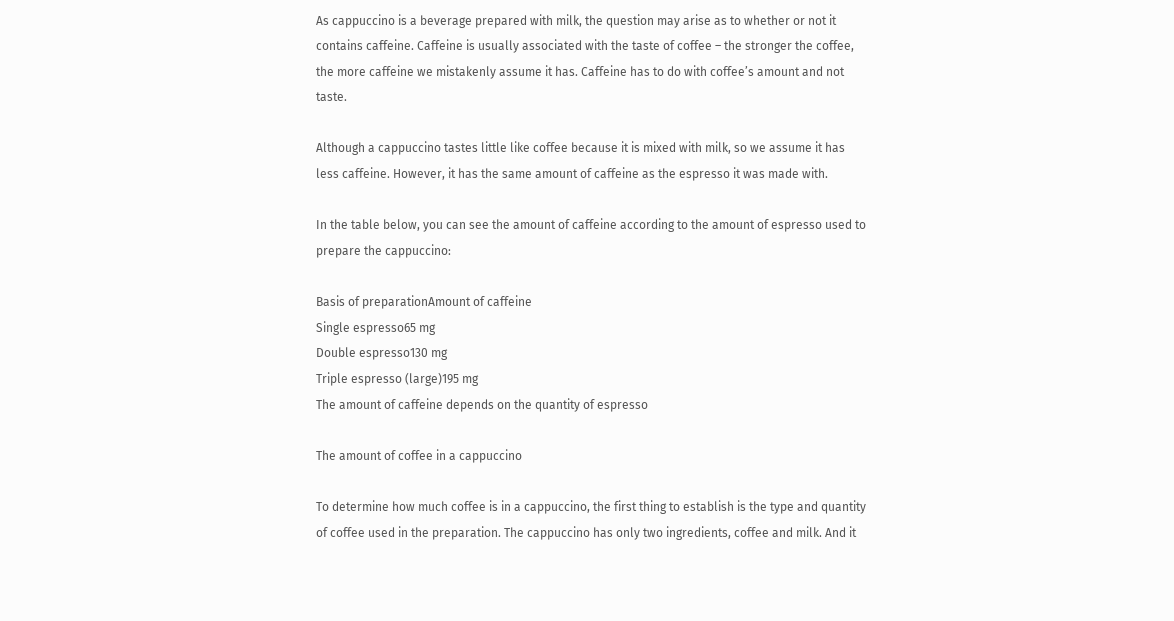As cappuccino is a beverage prepared with milk, the question may arise as to whether or not it contains caffeine. Caffeine is usually associated with the taste of coffee – the stronger the coffee, the more caffeine we mistakenly assume it has. Caffeine has to do with coffee’s amount and not taste.

Although a cappuccino tastes little like coffee because it is mixed with milk, so we assume it has less caffeine. However, it has the same amount of caffeine as the espresso it was made with.

In the table below, you can see the amount of caffeine according to the amount of espresso used to prepare the cappuccino:

Basis of preparationAmount of caffeine
Single espresso65 mg
Double espresso130 mg
Triple espresso (large)195 mg
The amount of caffeine depends on the quantity of espresso

The amount of coffee in a cappuccino

To determine how much coffee is in a cappuccino, the first thing to establish is the type and quantity of coffee used in the preparation. The cappuccino has only two ingredients, coffee and milk. And it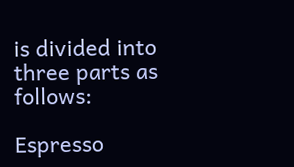is divided into three parts as follows:

Espresso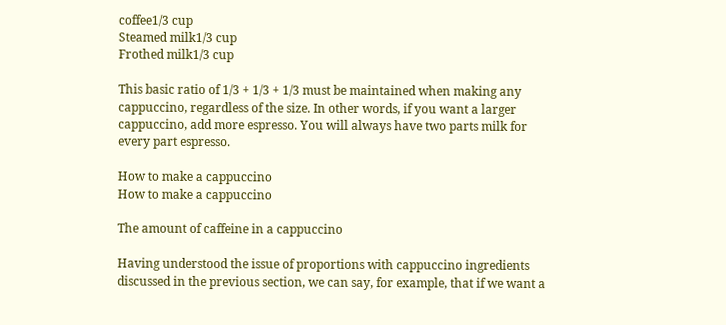coffee1/3 cup
Steamed milk1/3 cup
Frothed milk1/3 cup

This basic ratio of 1/3 + 1/3 + 1/3 must be maintained when making any cappuccino, regardless of the size. In other words, if you want a larger cappuccino, add more espresso. You will always have two parts milk for every part espresso.

How to make a cappuccino
How to make a cappuccino

The amount of caffeine in a cappuccino

Having understood the issue of proportions with cappuccino ingredients discussed in the previous section, we can say, for example, that if we want a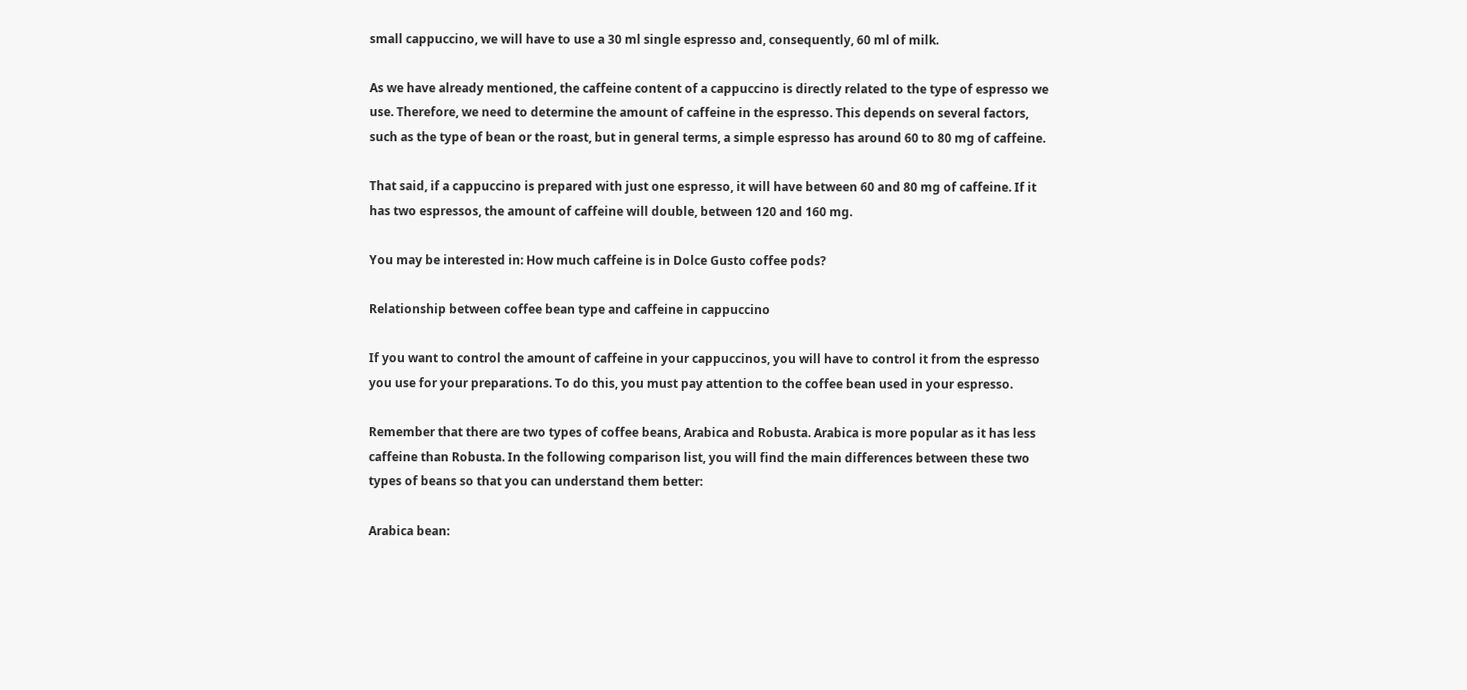small cappuccino, we will have to use a 30 ml single espresso and, consequently, 60 ml of milk.

As we have already mentioned, the caffeine content of a cappuccino is directly related to the type of espresso we use. Therefore, we need to determine the amount of caffeine in the espresso. This depends on several factors, such as the type of bean or the roast, but in general terms, a simple espresso has around 60 to 80 mg of caffeine.

That said, if a cappuccino is prepared with just one espresso, it will have between 60 and 80 mg of caffeine. If it has two espressos, the amount of caffeine will double, between 120 and 160 mg.

You may be interested in: How much caffeine is in Dolce Gusto coffee pods?

Relationship between coffee bean type and caffeine in cappuccino

If you want to control the amount of caffeine in your cappuccinos, you will have to control it from the espresso you use for your preparations. To do this, you must pay attention to the coffee bean used in your espresso.

Remember that there are two types of coffee beans, Arabica and Robusta. Arabica is more popular as it has less caffeine than Robusta. In the following comparison list, you will find the main differences between these two types of beans so that you can understand them better:

Arabica bean: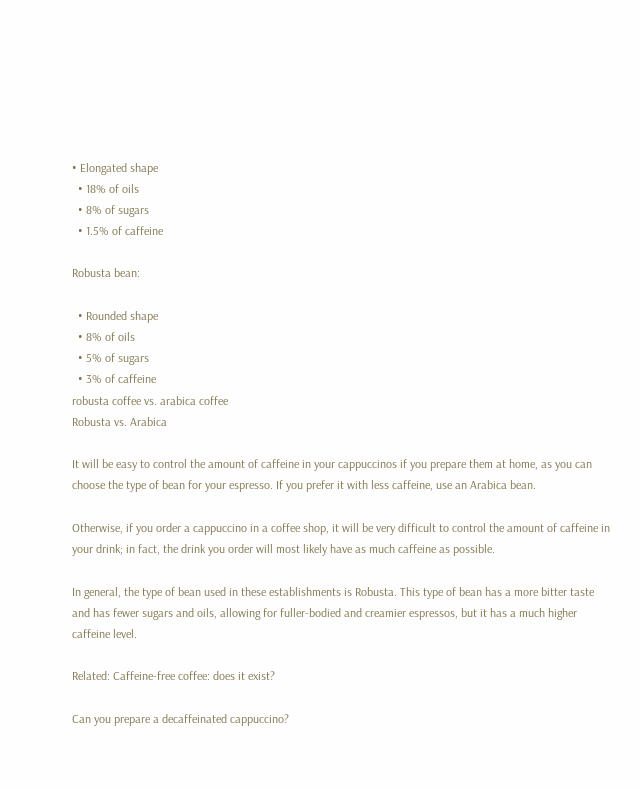• Elongated shape
  • 18% of oils
  • 8% of sugars
  • 1.5% of caffeine

Robusta bean:

  • Rounded shape
  • 8% of oils
  • 5% of sugars
  • 3% of caffeine
robusta coffee vs. arabica coffee
Robusta vs. Arabica

It will be easy to control the amount of caffeine in your cappuccinos if you prepare them at home, as you can choose the type of bean for your espresso. If you prefer it with less caffeine, use an Arabica bean.

Otherwise, if you order a cappuccino in a coffee shop, it will be very difficult to control the amount of caffeine in your drink; in fact, the drink you order will most likely have as much caffeine as possible.

In general, the type of bean used in these establishments is Robusta. This type of bean has a more bitter taste and has fewer sugars and oils, allowing for fuller-bodied and creamier espressos, but it has a much higher caffeine level.

Related: Caffeine-free coffee: does it exist?

Can you prepare a decaffeinated cappuccino?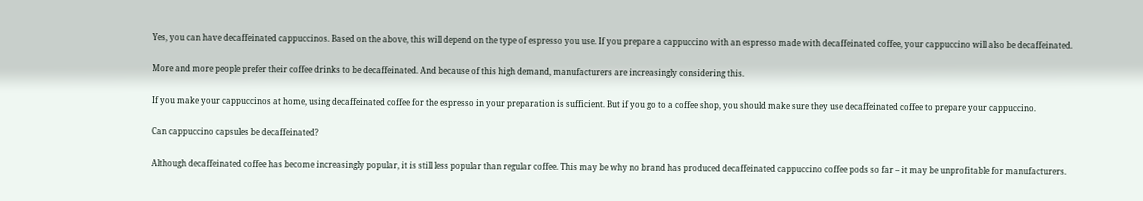Yes, you can have decaffeinated cappuccinos. Based on the above, this will depend on the type of espresso you use. If you prepare a cappuccino with an espresso made with decaffeinated coffee, your cappuccino will also be decaffeinated.

More and more people prefer their coffee drinks to be decaffeinated. And because of this high demand, manufacturers are increasingly considering this.

If you make your cappuccinos at home, using decaffeinated coffee for the espresso in your preparation is sufficient. But if you go to a coffee shop, you should make sure they use decaffeinated coffee to prepare your cappuccino.

Can cappuccino capsules be decaffeinated?

Although decaffeinated coffee has become increasingly popular, it is still less popular than regular coffee. This may be why no brand has produced decaffeinated cappuccino coffee pods so far – it may be unprofitable for manufacturers.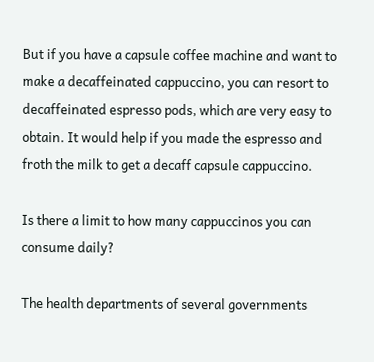But if you have a capsule coffee machine and want to make a decaffeinated cappuccino, you can resort to decaffeinated espresso pods, which are very easy to obtain. It would help if you made the espresso and froth the milk to get a decaff capsule cappuccino.

Is there a limit to how many cappuccinos you can consume daily?

The health departments of several governments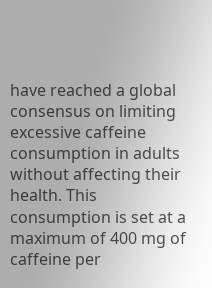have reached a global consensus on limiting excessive caffeine consumption in adults without affecting their health. This consumption is set at a maximum of 400 mg of caffeine per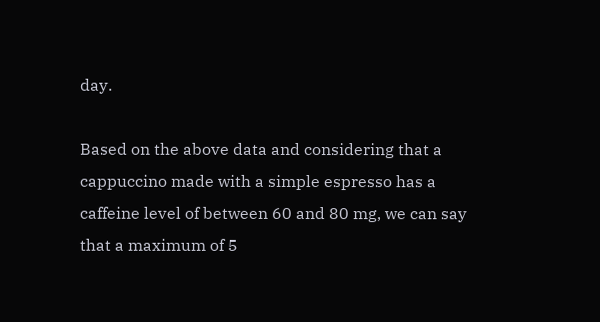day.

Based on the above data and considering that a cappuccino made with a simple espresso has a caffeine level of between 60 and 80 mg, we can say that a maximum of 5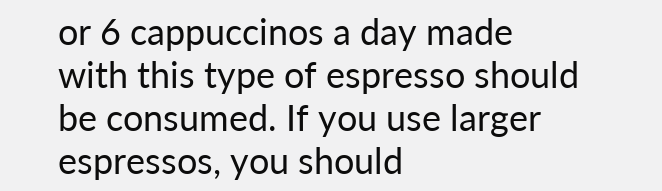or 6 cappuccinos a day made with this type of espresso should be consumed. If you use larger espressos, you should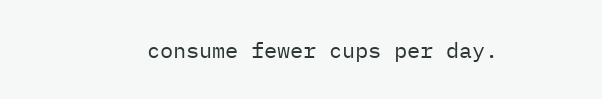consume fewer cups per day.